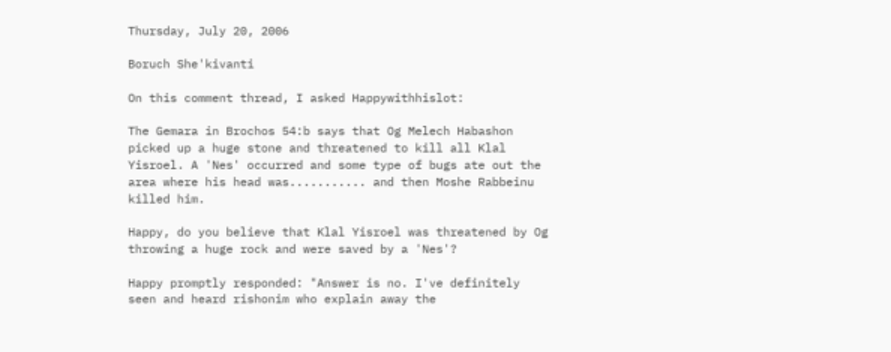Thursday, July 20, 2006

Boruch She'kivanti

On this comment thread, I asked Happywithhislot:

The Gemara in Brochos 54:b says that Og Melech Habashon picked up a huge stone and threatened to kill all Klal Yisroel. A 'Nes' occurred and some type of bugs ate out the area where his head was........... and then Moshe Rabbeinu killed him.

Happy, do you believe that Klal Yisroel was threatened by Og throwing a huge rock and were saved by a 'Nes'?

Happy promptly responded: "Answer is no. I've definitely seen and heard rishonim who explain away the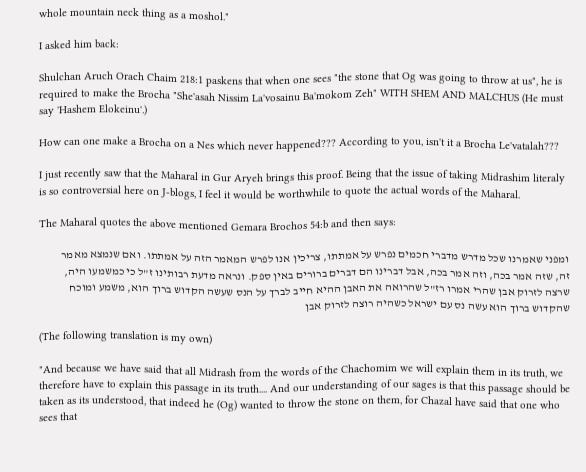whole mountain neck thing as a moshol."

I asked him back:

Shulchan Aruch Orach Chaim 218:1 paskens that when one sees "the stone that Og was going to throw at us", he is required to make the Brocha "She'asah Nissim La'vosainu Ba'mokom Zeh" WITH SHEM AND MALCHUS (He must say 'Hashem Elokeinu'.)

How can one make a Brocha on a Nes which never happened??? According to you, isn't it a Brocha Le'vatalah???

I just recently saw that the Maharal in Gur Aryeh brings this proof. Being that the issue of taking Midrashim literaly is so controversial here on J-blogs, I feel it would be worthwhile to quote the actual words of the Maharal.

The Maharal quotes the above mentioned Gemara Brochos 54:b and then says:

ומפני שאמרנו שכל מדרש מדברי חכמים נפרש על אמתתו, צריכין אנו לפרש המאמר הזה על אמתתו. ואם שנמצא מאמר זה, שזה אמר בכה, וזה אמר בכה, אבל דברינו הם דברים ברורים באין ספק. ונראה מדעת רבותינו ז"ל כי כמשמעו היה, שרצה לזרוק אבן שהרי אמרו רז"ל שהרואה את האבן ההיא חייב לברך על הנס שעשה הקדוש ברוך הוא, משמע ומוכח שהקדוש ברוך הוא עשה נס עם ישראל כשהיה רוצה לזרוק אבן

(The following translation is my own)

"And because we have said that all Midrash from the words of the Chachomim we will explain them in its truth, we therefore have to explain this passage in its truth.... And our understanding of our sages is that this passage should be taken as its understood, that indeed he (Og) wanted to throw the stone on them, for Chazal have said that one who sees that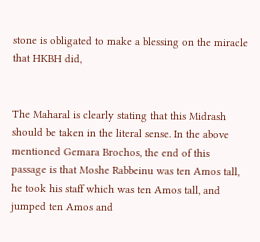stone is obligated to make a blessing on the miracle that HKBH did,


The Maharal is clearly stating that this Midrash should be taken in the literal sense. In the above mentioned Gemara Brochos, the end of this passage is that Moshe Rabbeinu was ten Amos tall, he took his staff which was ten Amos tall, and jumped ten Amos and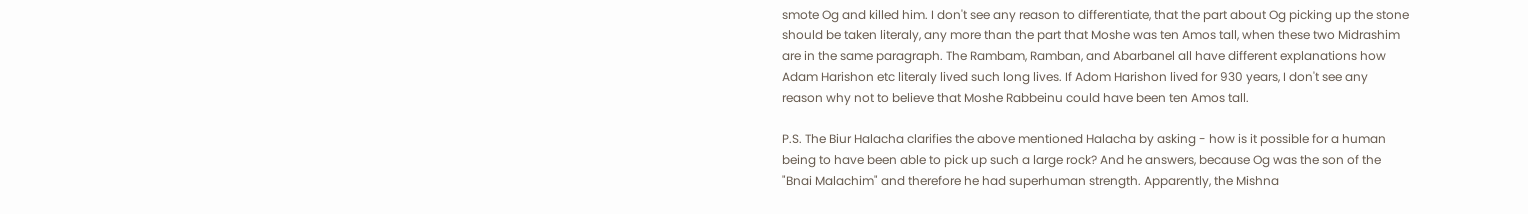smote Og and killed him. I don't see any reason to differentiate, that the part about Og picking up the stone should be taken literaly, any more than the part that Moshe was ten Amos tall, when these two Midrashim are in the same paragraph. The Rambam, Ramban, and Abarbanel all have different explanations how Adam Harishon etc literaly lived such long lives. If Adom Harishon lived for 930 years, I don't see any reason why not to believe that Moshe Rabbeinu could have been ten Amos tall.

P.S. The Biur Halacha clarifies the above mentioned Halacha by asking - how is it possible for a human being to have been able to pick up such a large rock? And he answers, because Og was the son of the "Bnai Malachim" and therefore he had superhuman strength. Apparently, the Mishna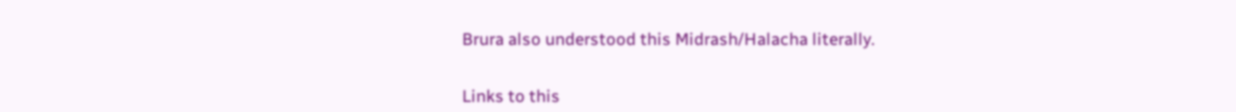Brura also understood this Midrash/Halacha literally.


Links to this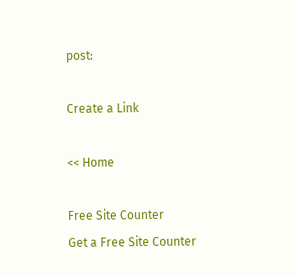post:

Create a Link

<< Home

Free Site Counter
Get a Free Site Counter